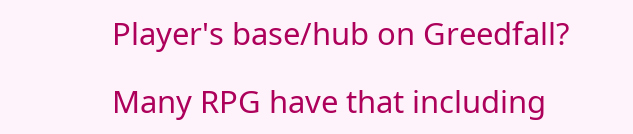Player's base/hub on Greedfall?

Many RPG have that including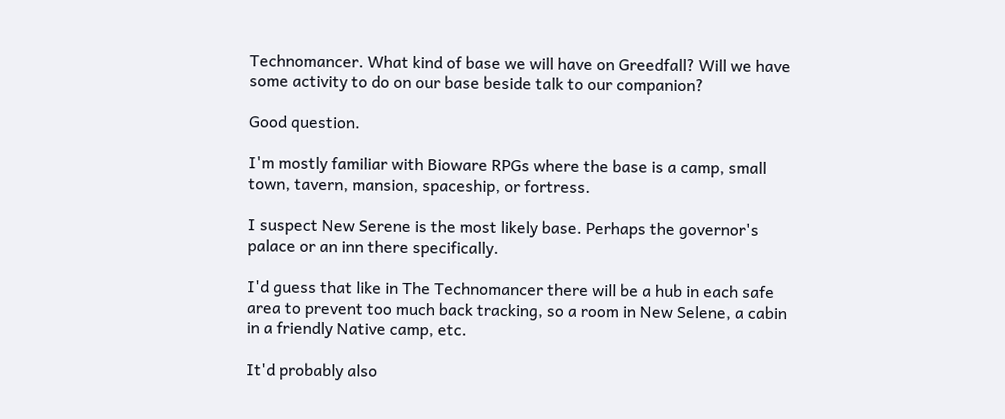Technomancer. What kind of base we will have on Greedfall? Will we have some activity to do on our base beside talk to our companion?

Good question.

I'm mostly familiar with Bioware RPGs where the base is a camp, small town, tavern, mansion, spaceship, or fortress.

I suspect New Serene is the most likely base. Perhaps the governor's palace or an inn there specifically.

I'd guess that like in The Technomancer there will be a hub in each safe area to prevent too much back tracking, so a room in New Selene, a cabin in a friendly Native camp, etc.

It'd probably also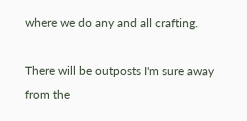where we do any and all crafting.

There will be outposts I'm sure away from the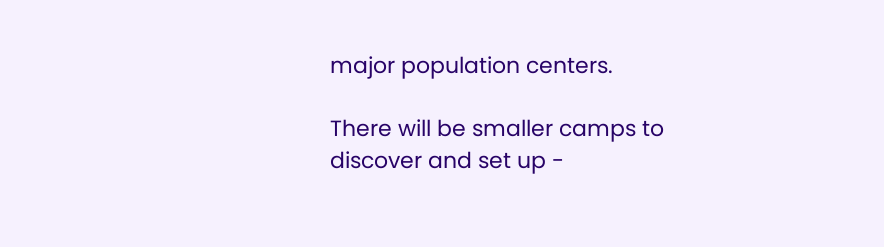major population centers.

There will be smaller camps to discover and set up -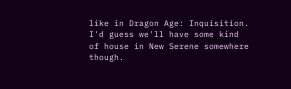like in Dragon Age: Inquisition. I'd guess we'll have some kind of house in New Serene somewhere though.